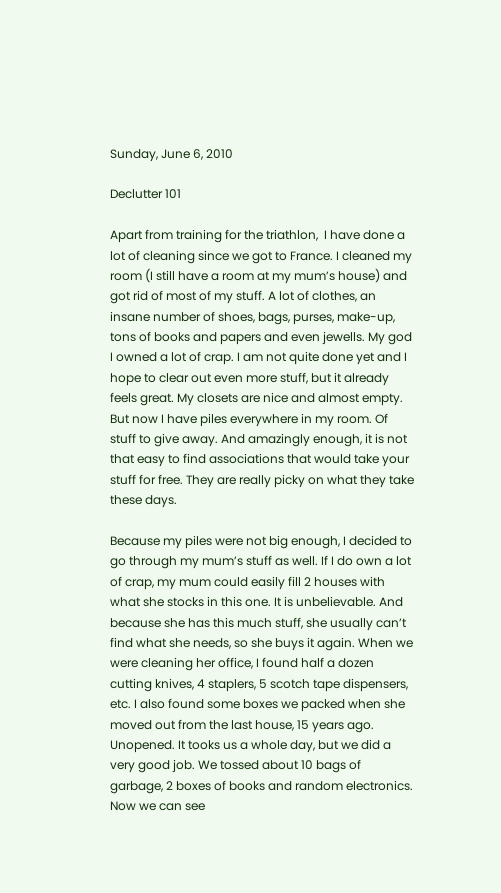Sunday, June 6, 2010

Declutter 101

Apart from training for the triathlon,  I have done a lot of cleaning since we got to France. I cleaned my room (I still have a room at my mum’s house) and got rid of most of my stuff. A lot of clothes, an insane number of shoes, bags, purses, make-up, tons of books and papers and even jewells. My god I owned a lot of crap. I am not quite done yet and I hope to clear out even more stuff, but it already feels great. My closets are nice and almost empty. But now I have piles everywhere in my room. Of stuff to give away. And amazingly enough, it is not that easy to find associations that would take your stuff for free. They are really picky on what they take these days.

Because my piles were not big enough, I decided to go through my mum’s stuff as well. If I do own a lot of crap, my mum could easily fill 2 houses with what she stocks in this one. It is unbelievable. And because she has this much stuff, she usually can’t find what she needs, so she buys it again. When we were cleaning her office, I found half a dozen cutting knives, 4 staplers, 5 scotch tape dispensers, etc. I also found some boxes we packed when she moved out from the last house, 15 years ago. Unopened. It tooks us a whole day, but we did a very good job. We tossed about 10 bags of garbage, 2 boxes of books and random electronics. Now we can see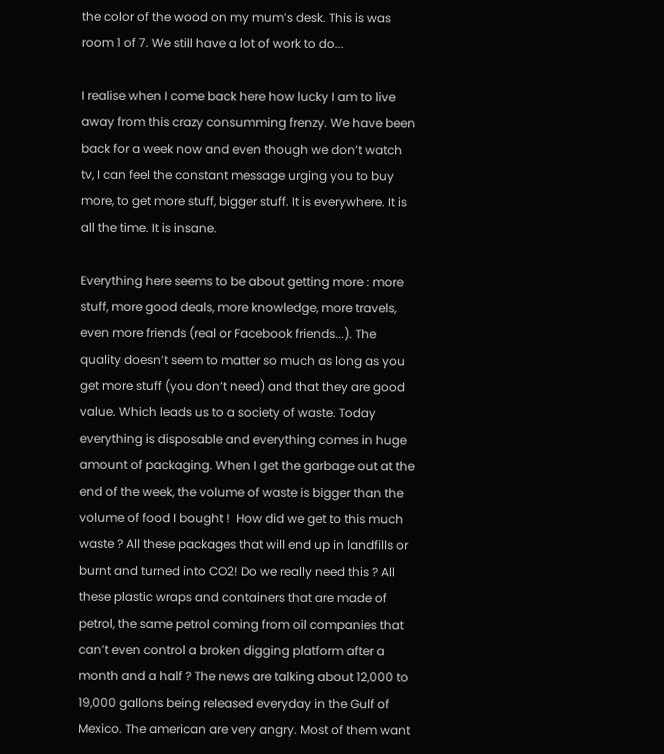the color of the wood on my mum’s desk. This is was room 1 of 7. We still have a lot of work to do...

I realise when I come back here how lucky I am to live away from this crazy consumming frenzy. We have been back for a week now and even though we don’t watch tv, I can feel the constant message urging you to buy more, to get more stuff, bigger stuff. It is everywhere. It is all the time. It is insane.

Everything here seems to be about getting more : more stuff, more good deals, more knowledge, more travels, even more friends (real or Facebook friends...). The quality doesn’t seem to matter so much as long as you get more stuff (you don’t need) and that they are good value. Which leads us to a society of waste. Today everything is disposable and everything comes in huge amount of packaging. When I get the garbage out at the end of the week, the volume of waste is bigger than the volume of food I bought !  How did we get to this much waste ? All these packages that will end up in landfills or burnt and turned into CO2! Do we really need this ? All these plastic wraps and containers that are made of petrol, the same petrol coming from oil companies that can’t even control a broken digging platform after a month and a half ? The news are talking about 12,000 to 19,000 gallons being released everyday in the Gulf of Mexico. The american are very angry. Most of them want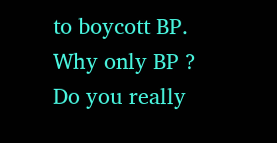to boycott BP. Why only BP ? Do you really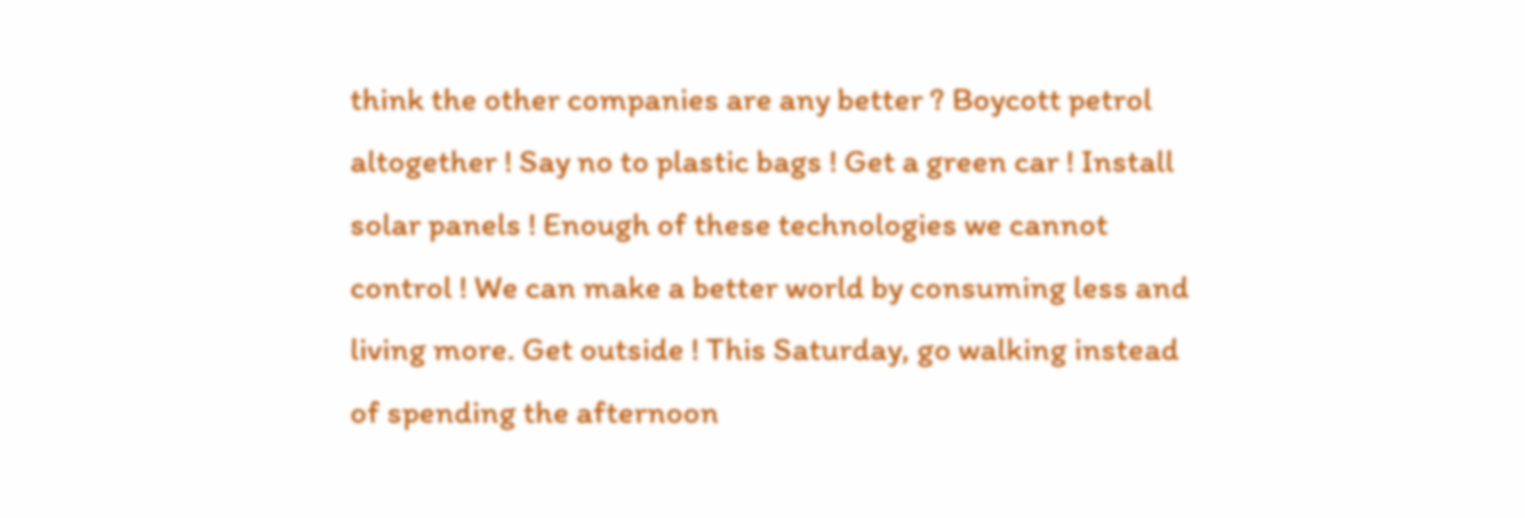think the other companies are any better ? Boycott petrol altogether ! Say no to plastic bags ! Get a green car ! Install solar panels ! Enough of these technologies we cannot control ! We can make a better world by consuming less and living more. Get outside ! This Saturday, go walking instead of spending the afternoon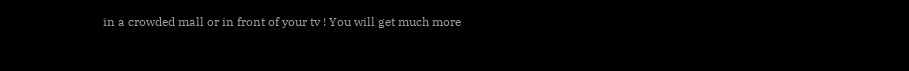in a crowded mall or in front of your tv ! You will get much more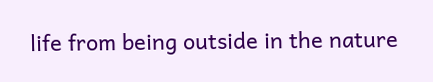life from being outside in the nature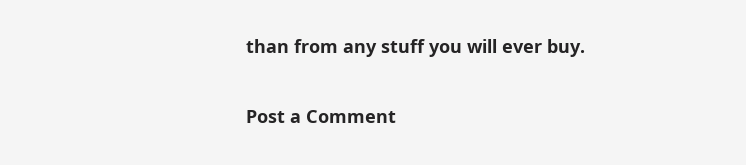than from any stuff you will ever buy.


Post a Comment